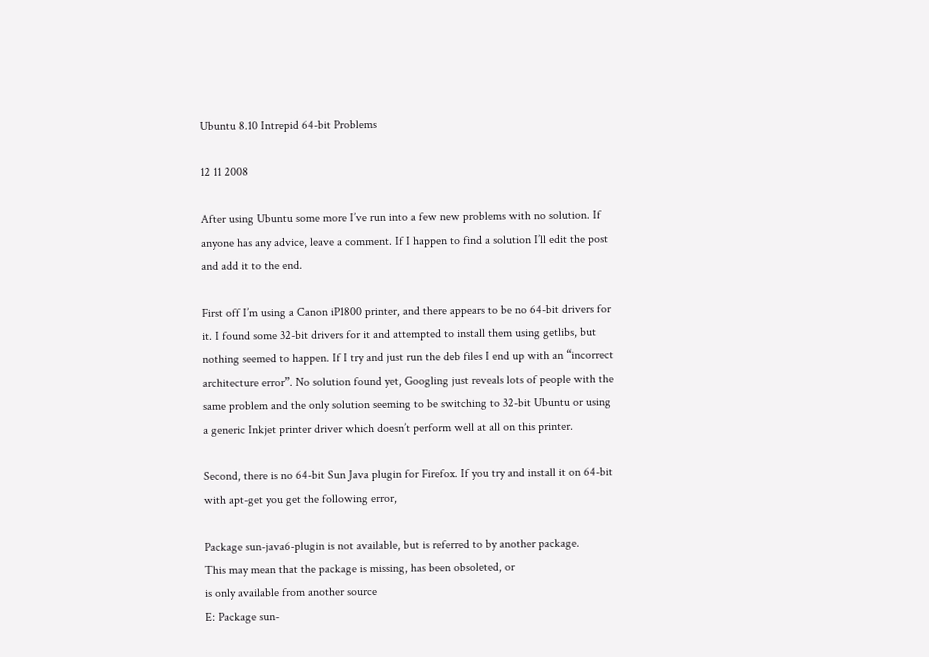Ubuntu 8.10 Intrepid 64-bit Problems

12 11 2008

After using Ubuntu some more I’ve run into a few new problems with no solution. If anyone has any advice, leave a comment. If I happen to find a solution I’ll edit the post and add it to the end.

First off I’m using a Canon iP1800 printer, and there appears to be no 64-bit drivers for it. I found some 32-bit drivers for it and attempted to install them using getlibs, but nothing seemed to happen. If I try and just run the deb files I end up with an “incorrect architecture error”. No solution found yet, Googling just reveals lots of people with the same problem and the only solution seeming to be switching to 32-bit Ubuntu or using a generic Inkjet printer driver which doesn’t perform well at all on this printer.

Second, there is no 64-bit Sun Java plugin for Firefox. If you try and install it on 64-bit with apt-get you get the following error,

Package sun-java6-plugin is not available, but is referred to by another package.
This may mean that the package is missing, has been obsoleted, or
is only available from another source
E: Package sun-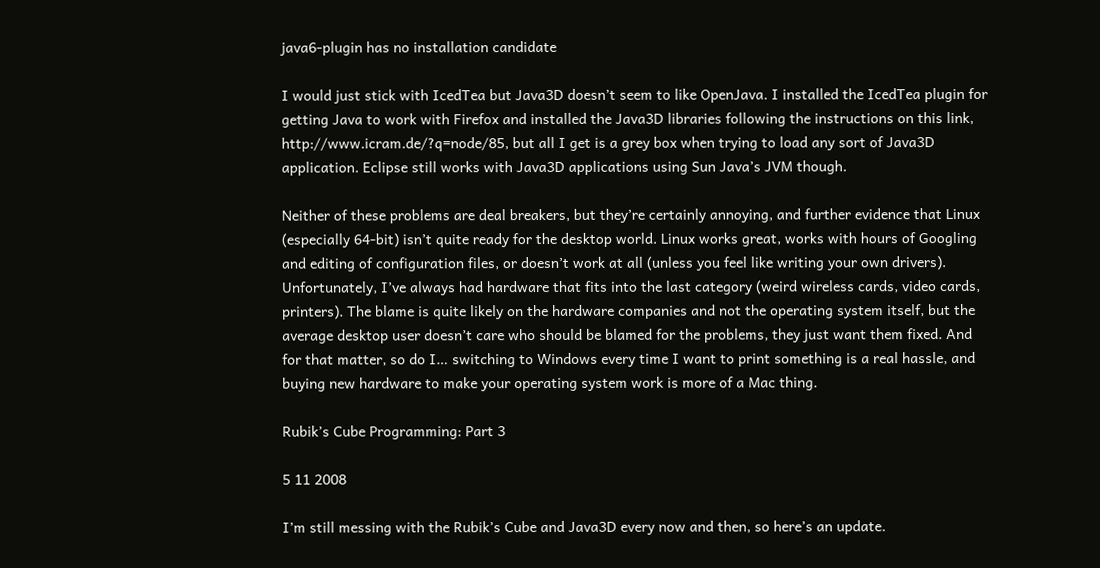java6-plugin has no installation candidate

I would just stick with IcedTea but Java3D doesn’t seem to like OpenJava. I installed the IcedTea plugin for getting Java to work with Firefox and installed the Java3D libraries following the instructions on this link, http://www.icram.de/?q=node/85, but all I get is a grey box when trying to load any sort of Java3D application. Eclipse still works with Java3D applications using Sun Java’s JVM though.

Neither of these problems are deal breakers, but they’re certainly annoying, and further evidence that Linux (especially 64-bit) isn’t quite ready for the desktop world. Linux works great, works with hours of Googling and editing of configuration files, or doesn’t work at all (unless you feel like writing your own drivers). Unfortunately, I’ve always had hardware that fits into the last category (weird wireless cards, video cards, printers). The blame is quite likely on the hardware companies and not the operating system itself, but the average desktop user doesn’t care who should be blamed for the problems, they just want them fixed. And for that matter, so do I… switching to Windows every time I want to print something is a real hassle, and buying new hardware to make your operating system work is more of a Mac thing.

Rubik’s Cube Programming: Part 3

5 11 2008

I’m still messing with the Rubik’s Cube and Java3D every now and then, so here’s an update.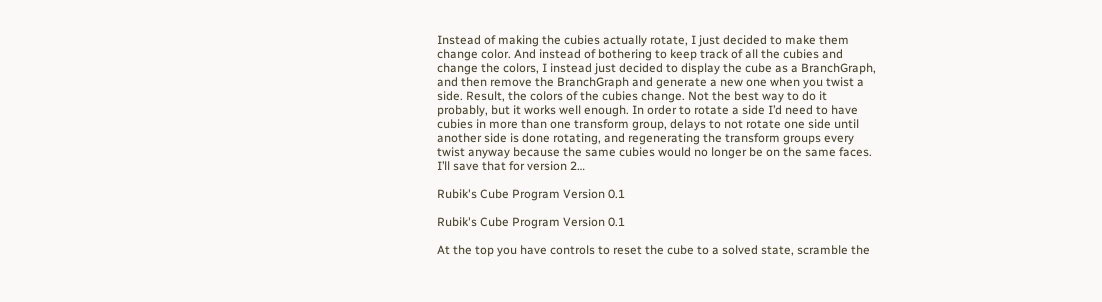Instead of making the cubies actually rotate, I just decided to make them change color. And instead of bothering to keep track of all the cubies and change the colors, I instead just decided to display the cube as a BranchGraph, and then remove the BranchGraph and generate a new one when you twist a side. Result, the colors of the cubies change. Not the best way to do it probably, but it works well enough. In order to rotate a side I’d need to have cubies in more than one transform group, delays to not rotate one side until another side is done rotating, and regenerating the transform groups every twist anyway because the same cubies would no longer be on the same faces. I’ll save that for version 2…

Rubik's Cube Program Version 0.1

Rubik's Cube Program Version 0.1

At the top you have controls to reset the cube to a solved state, scramble the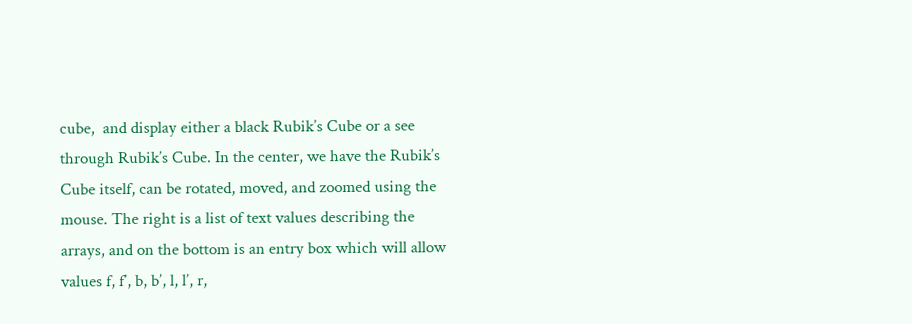cube,  and display either a black Rubik’s Cube or a see through Rubik’s Cube. In the center, we have the Rubik’s Cube itself, can be rotated, moved, and zoomed using the mouse. The right is a list of text values describing the arrays, and on the bottom is an entry box which will allow values f, f’, b, b’, l, l’, r,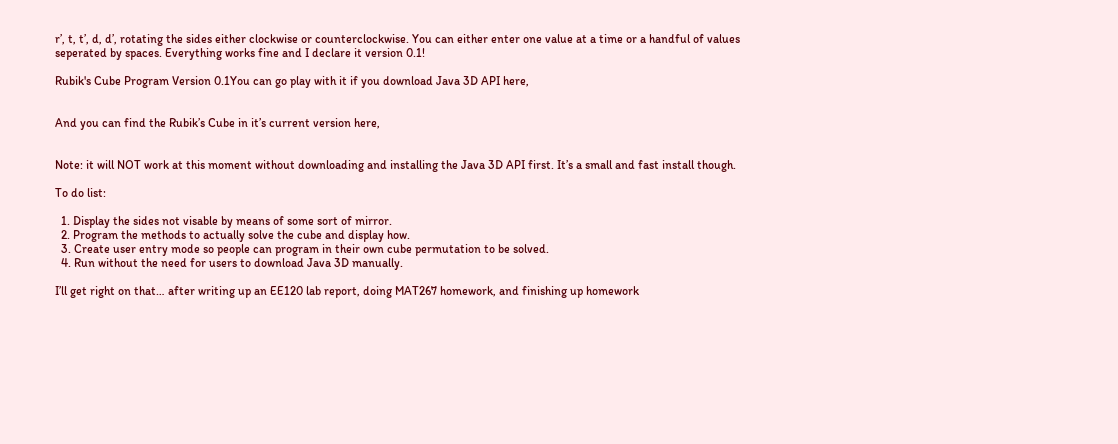r’, t, t’, d, d’, rotating the sides either clockwise or counterclockwise. You can either enter one value at a time or a handful of values seperated by spaces. Everything works fine and I declare it version 0.1!

Rubik's Cube Program Version 0.1You can go play with it if you download Java 3D API here,


And you can find the Rubik’s Cube in it’s current version here,


Note: it will NOT work at this moment without downloading and installing the Java 3D API first. It’s a small and fast install though.

To do list:

  1. Display the sides not visable by means of some sort of mirror.
  2. Program the methods to actually solve the cube and display how.
  3. Create user entry mode so people can program in their own cube permutation to be solved.
  4. Run without the need for users to download Java 3D manually.

I’ll get right on that… after writing up an EE120 lab report, doing MAT267 homework, and finishing up homework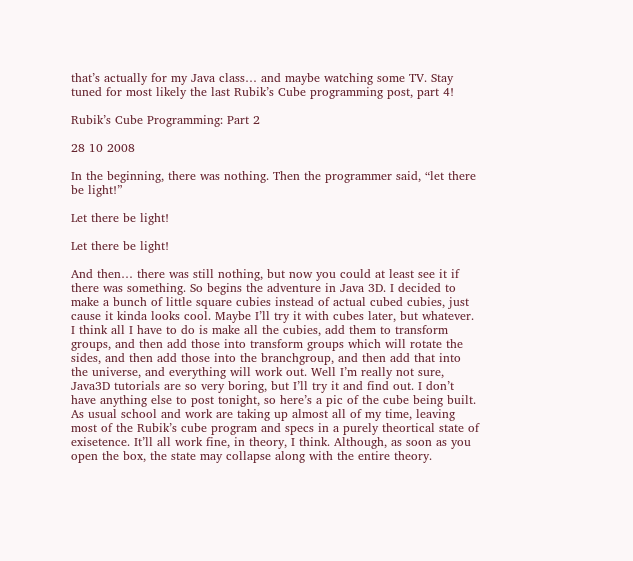that’s actually for my Java class… and maybe watching some TV. Stay tuned for most likely the last Rubik’s Cube programming post, part 4!

Rubik’s Cube Programming: Part 2

28 10 2008

In the beginning, there was nothing. Then the programmer said, “let there be light!”

Let there be light!

Let there be light!

And then… there was still nothing, but now you could at least see it if there was something. So begins the adventure in Java 3D. I decided to make a bunch of little square cubies instead of actual cubed cubies, just cause it kinda looks cool. Maybe I’ll try it with cubes later, but whatever. I think all I have to do is make all the cubies, add them to transform groups, and then add those into transform groups which will rotate the sides, and then add those into the branchgroup, and then add that into the universe, and everything will work out. Well I’m really not sure, Java3D tutorials are so very boring, but I’ll try it and find out. I don’t have anything else to post tonight, so here’s a pic of the cube being built. As usual school and work are taking up almost all of my time, leaving most of the Rubik’s cube program and specs in a purely theortical state of exisetence. It’ll all work fine, in theory, I think. Although, as soon as you open the box, the state may collapse along with the entire theory.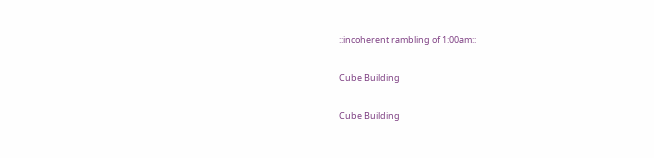::incoherent rambling of 1:00am::

Cube Building

Cube Building